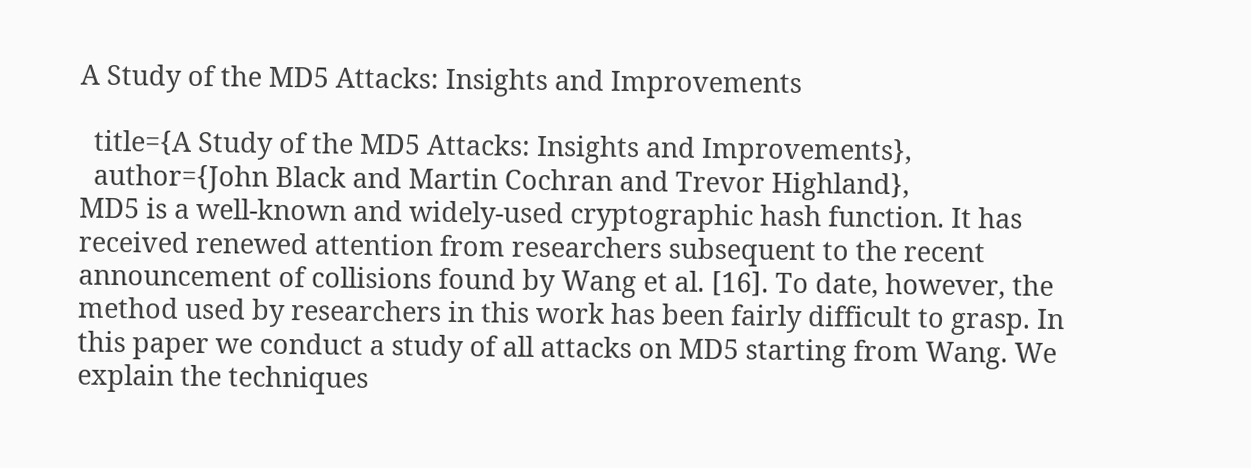A Study of the MD5 Attacks: Insights and Improvements

  title={A Study of the MD5 Attacks: Insights and Improvements},
  author={John Black and Martin Cochran and Trevor Highland},
MD5 is a well-known and widely-used cryptographic hash function. It has received renewed attention from researchers subsequent to the recent announcement of collisions found by Wang et al. [16]. To date, however, the method used by researchers in this work has been fairly difficult to grasp. In this paper we conduct a study of all attacks on MD5 starting from Wang. We explain the techniques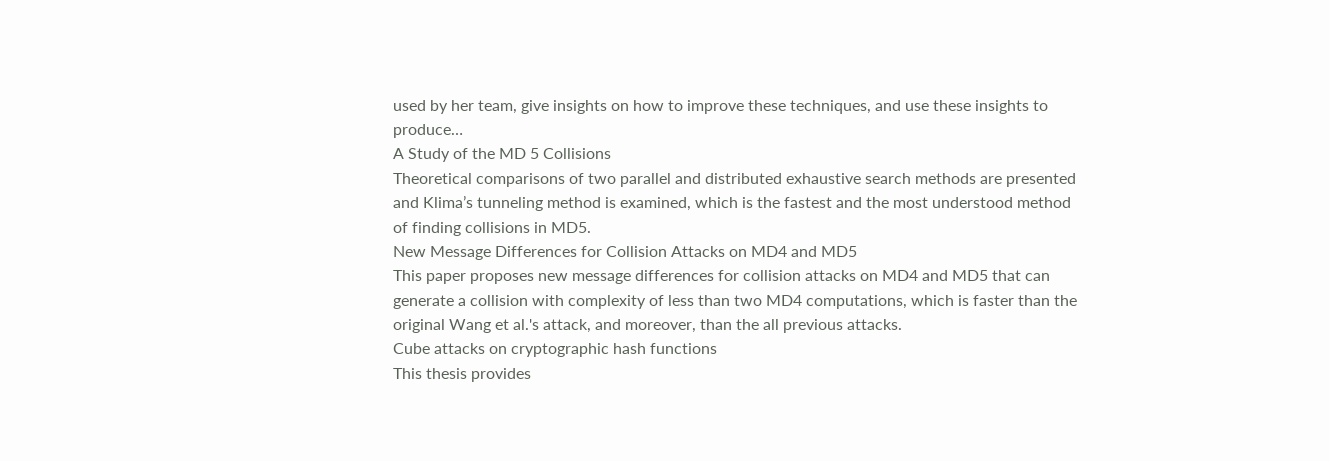used by her team, give insights on how to improve these techniques, and use these insights to produce…
A Study of the MD 5 Collisions
Theoretical comparisons of two parallel and distributed exhaustive search methods are presented and Klima’s tunneling method is examined, which is the fastest and the most understood method of finding collisions in MD5.
New Message Differences for Collision Attacks on MD4 and MD5
This paper proposes new message differences for collision attacks on MD4 and MD5 that can generate a collision with complexity of less than two MD4 computations, which is faster than the original Wang et al.'s attack, and moreover, than the all previous attacks.
Cube attacks on cryptographic hash functions
This thesis provides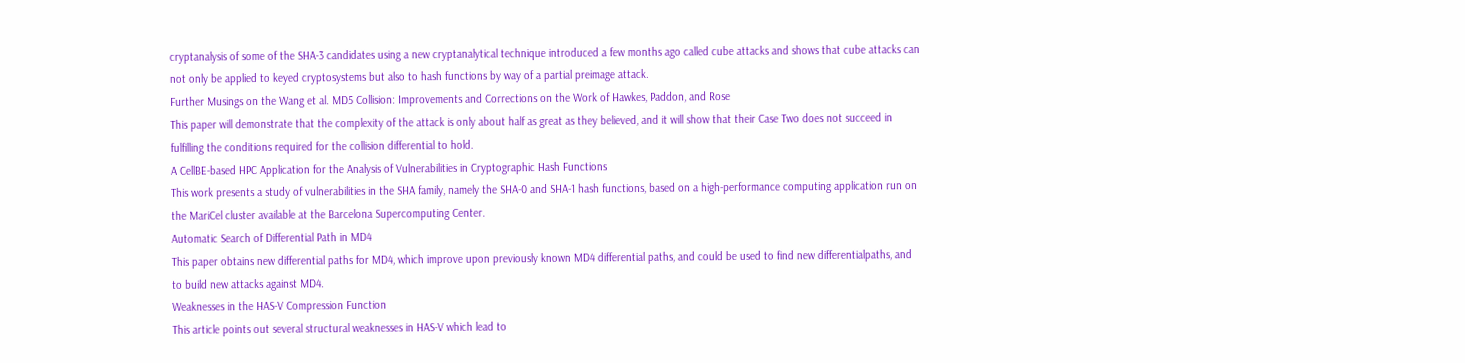cryptanalysis of some of the SHA-3 candidates using a new cryptanalytical technique introduced a few months ago called cube attacks and shows that cube attacks can not only be applied to keyed cryptosystems but also to hash functions by way of a partial preimage attack.
Further Musings on the Wang et al. MD5 Collision: Improvements and Corrections on the Work of Hawkes, Paddon, and Rose
This paper will demonstrate that the complexity of the attack is only about half as great as they believed, and it will show that their Case Two does not succeed in fulfilling the conditions required for the collision differential to hold.
A CellBE-based HPC Application for the Analysis of Vulnerabilities in Cryptographic Hash Functions
This work presents a study of vulnerabilities in the SHA family, namely the SHA-0 and SHA-1 hash functions, based on a high-performance computing application run on the MariCel cluster available at the Barcelona Supercomputing Center.
Automatic Search of Differential Path in MD4
This paper obtains new differential paths for MD4, which improve upon previously known MD4 differential paths, and could be used to find new differentialpaths, and to build new attacks against MD4.
Weaknesses in the HAS-V Compression Function
This article points out several structural weaknesses in HAS-V which lead to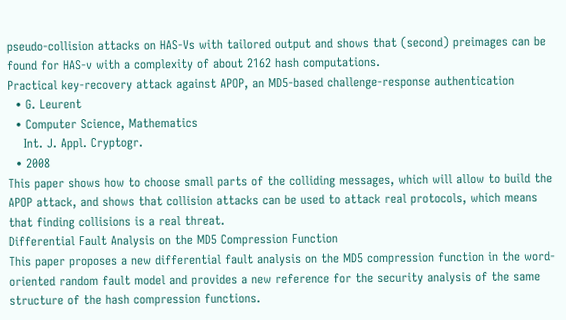pseudo-collision attacks on HAS-Vs with tailored output and shows that (second) preimages can be found for HAS-v with a complexity of about 2162 hash computations.
Practical key-recovery attack against APOP, an MD5-based challenge-response authentication
  • G. Leurent
  • Computer Science, Mathematics
    Int. J. Appl. Cryptogr.
  • 2008
This paper shows how to choose small parts of the colliding messages, which will allow to build the APOP attack, and shows that collision attacks can be used to attack real protocols, which means that finding collisions is a real threat.
Differential Fault Analysis on the MD5 Compression Function
This paper proposes a new differential fault analysis on the MD5 compression function in the word-oriented random fault model and provides a new reference for the security analysis of the same structure of the hash compression functions.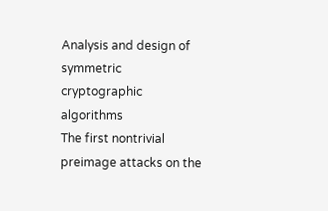Analysis and design of symmetric cryptographic algorithms
The first nontrivial preimage attacks on the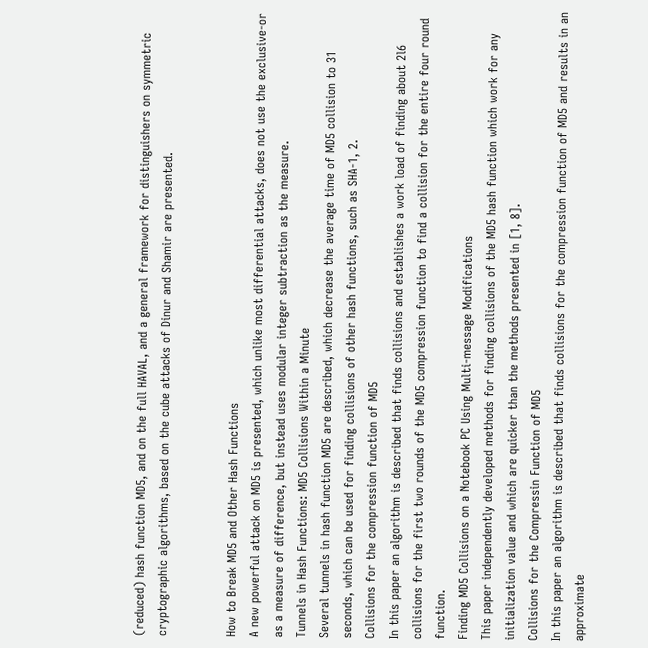(reduced) hash function MD5, and on the full HAVAL, and a general framework for distinguishers on symmetric cryptographic algorithms, based on the cube attacks of Dinur and Shamir are presented.


How to Break MD5 and Other Hash Functions
A new powerful attack on MD5 is presented, which unlike most differential attacks, does not use the exclusive-or as a measure of difference, but instead uses modular integer subtraction as the measure.
Tunnels in Hash Functions: MD5 Collisions Within a Minute
Several tunnels in hash function MD5 are described, which decrease the average time of MD5 collision to 31 seconds, which can be used for finding collisions of other hash functions, such as SHA-1, 2.
Collisions for the compression function of MD5
In this paper an algorithm is described that finds collisions and establishes a work load of finding about 2l6 collisions for the first two rounds of the MD5 compression function to find a collision for the entire four round function.
Finding MD5 Collisions on a Notebook PC Using Multi-message Modifications
This paper independently developed methods for finding collisions of the MD5 hash function which work for any initialization value and which are quicker than the methods presented in [1, 8].
Collisions for the Compressin Function of MD5
In this paper an algorithm is described that finds collisions for the compression function of MD5 and results in an approximate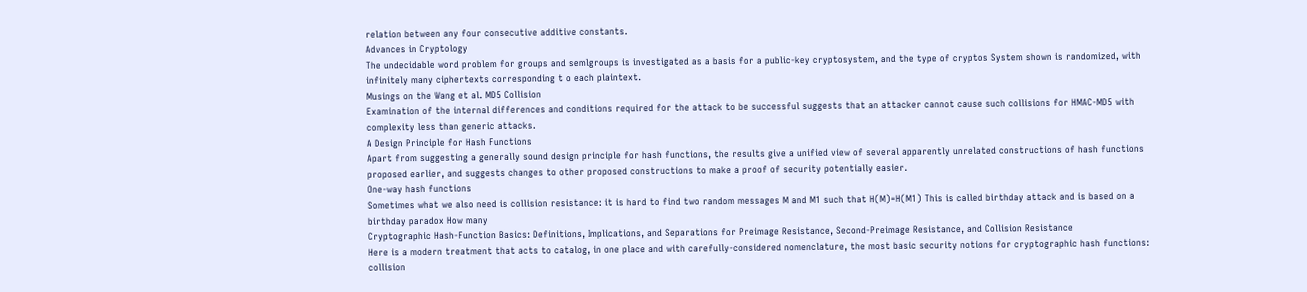relation between any four consecutive additive constants.
Advances in Cryptology
The undecidable word problem for groups and semlgroups is investigated as a basis for a public-key cryptosystem, and the type of cryptos System shown is randomized, with infinitely many ciphertexts corresponding t o each plaintext.
Musings on the Wang et al. MD5 Collision
Examination of the internal differences and conditions required for the attack to be successful suggests that an attacker cannot cause such collisions for HMAC-MD5 with complexity less than generic attacks.
A Design Principle for Hash Functions
Apart from suggesting a generally sound design principle for hash functions, the results give a unified view of several apparently unrelated constructions of hash functions proposed earlier, and suggests changes to other proposed constructions to make a proof of security potentially easier.
One-way hash functions
Sometimes what we also need is collision resistance: it is hard to find two random messages M and M1 such that H(M)=H(M1) This is called birthday attack and is based on a birthday paradox How many
Cryptographic Hash-Function Basics: Definitions, Implications, and Separations for Preimage Resistance, Second-Preimage Resistance, and Collision Resistance
Here is a modern treatment that acts to catalog, in one place and with carefully-considered nomenclature, the most basic security notions for cryptographic hash functions: collision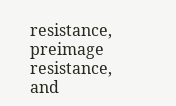resistance, preimage resistance, and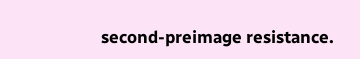second-preimage resistance.